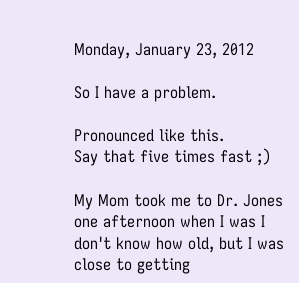Monday, January 23, 2012

So I have a problem.

Pronounced like this.
Say that five times fast ;)

My Mom took me to Dr. Jones one afternoon when I was I don't know how old, but I was close to getting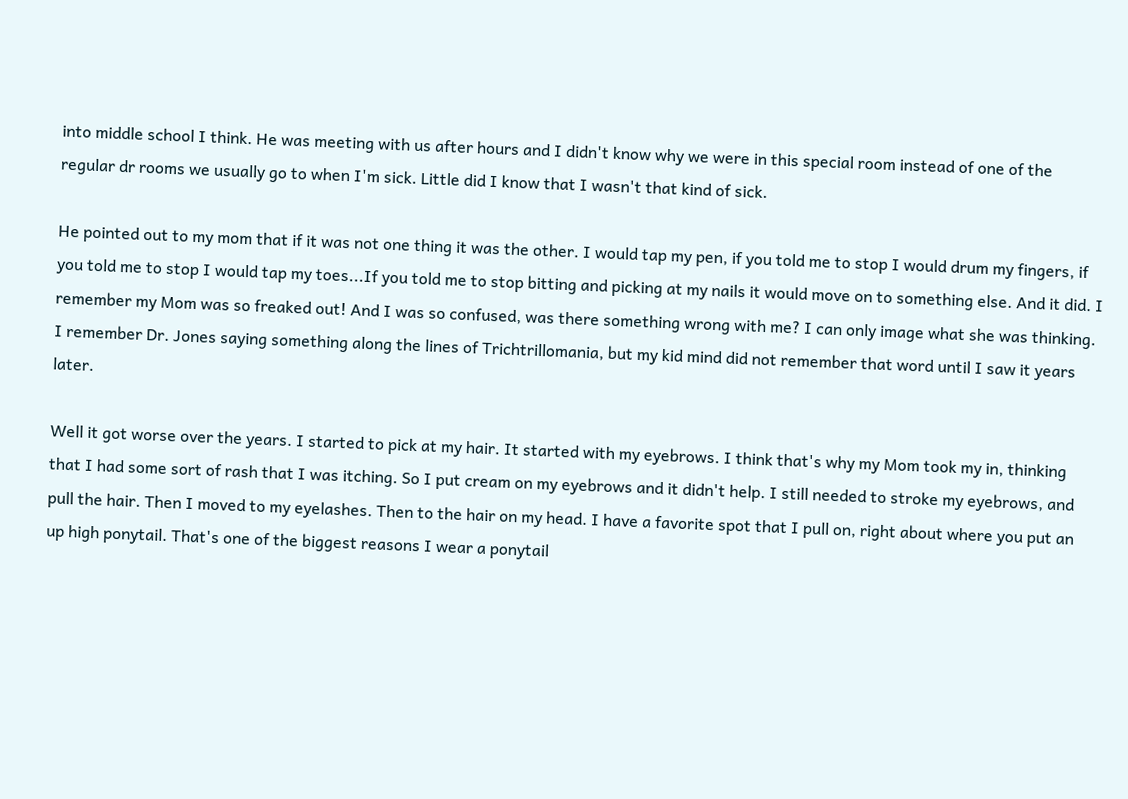into middle school I think. He was meeting with us after hours and I didn't know why we were in this special room instead of one of the regular dr rooms we usually go to when I'm sick. Little did I know that I wasn't that kind of sick.

He pointed out to my mom that if it was not one thing it was the other. I would tap my pen, if you told me to stop I would drum my fingers, if you told me to stop I would tap my toes...If you told me to stop bitting and picking at my nails it would move on to something else. And it did. I remember my Mom was so freaked out! And I was so confused, was there something wrong with me? I can only image what she was thinking. I remember Dr. Jones saying something along the lines of Trichtrillomania, but my kid mind did not remember that word until I saw it years later.

Well it got worse over the years. I started to pick at my hair. It started with my eyebrows. I think that's why my Mom took my in, thinking that I had some sort of rash that I was itching. So I put cream on my eyebrows and it didn't help. I still needed to stroke my eyebrows, and pull the hair. Then I moved to my eyelashes. Then to the hair on my head. I have a favorite spot that I pull on, right about where you put an up high ponytail. That's one of the biggest reasons I wear a ponytail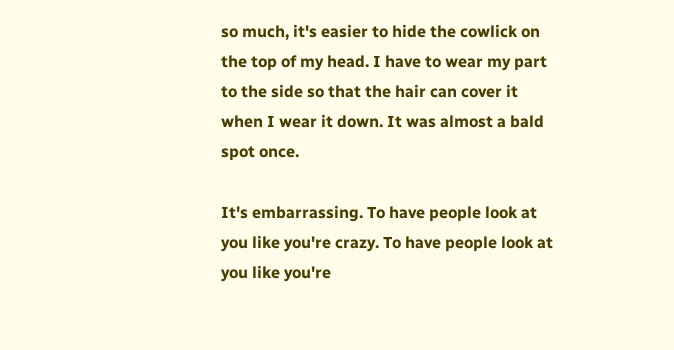so much, it's easier to hide the cowlick on the top of my head. I have to wear my part to the side so that the hair can cover it when I wear it down. It was almost a bald spot once.

It's embarrassing. To have people look at you like you're crazy. To have people look at you like you're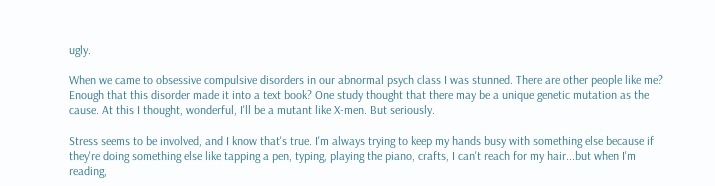ugly.

When we came to obsessive compulsive disorders in our abnormal psych class I was stunned. There are other people like me? Enough that this disorder made it into a text book? One study thought that there may be a unique genetic mutation as the cause. At this I thought, wonderful, I'll be a mutant like X-men. But seriously.

Stress seems to be involved, and I know that's true. I'm always trying to keep my hands busy with something else because if they're doing something else like tapping a pen, typing, playing the piano, crafts, I can't reach for my hair...but when I'm reading,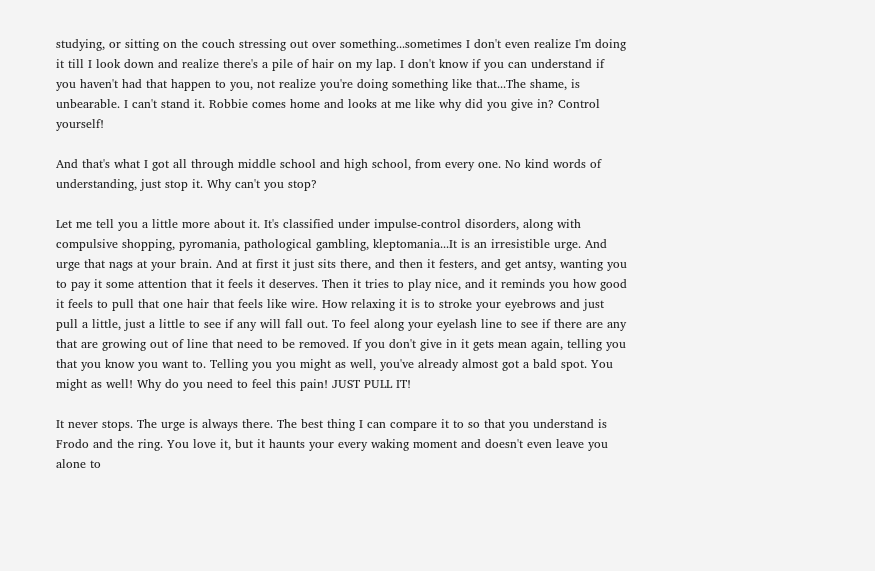studying, or sitting on the couch stressing out over something...sometimes I don't even realize I'm doing it till I look down and realize there's a pile of hair on my lap. I don't know if you can understand if you haven't had that happen to you, not realize you're doing something like that...The shame, is unbearable. I can't stand it. Robbie comes home and looks at me like why did you give in? Control yourself!

And that's what I got all through middle school and high school, from every one. No kind words of understanding, just stop it. Why can't you stop?

Let me tell you a little more about it. It's classified under impulse-control disorders, along with compulsive shopping, pyromania, pathological gambling, kleptomania...It is an irresistible urge. And urge that nags at your brain. And at first it just sits there, and then it festers, and get antsy, wanting you to pay it some attention that it feels it deserves. Then it tries to play nice, and it reminds you how good it feels to pull that one hair that feels like wire. How relaxing it is to stroke your eyebrows and just pull a little, just a little to see if any will fall out. To feel along your eyelash line to see if there are any that are growing out of line that need to be removed. If you don't give in it gets mean again, telling you that you know you want to. Telling you you might as well, you've already almost got a bald spot. You might as well! Why do you need to feel this pain! JUST PULL IT!

It never stops. The urge is always there. The best thing I can compare it to so that you understand is Frodo and the ring. You love it, but it haunts your every waking moment and doesn't even leave you alone to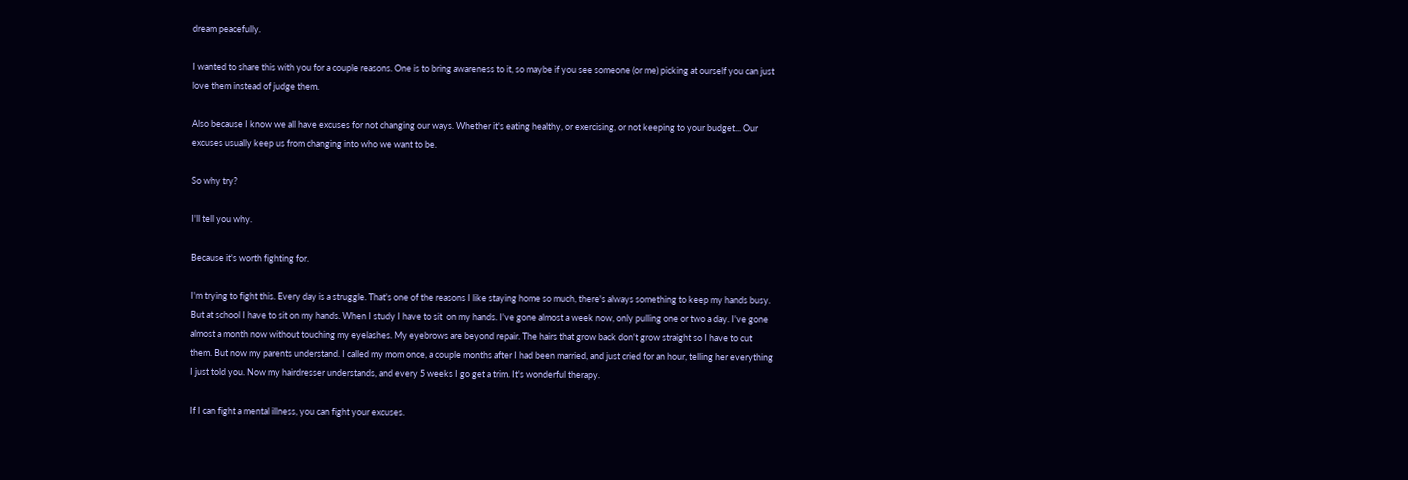dream peacefully.

I wanted to share this with you for a couple reasons. One is to bring awareness to it, so maybe if you see someone (or me) picking at ourself you can just love them instead of judge them.

Also because I know we all have excuses for not changing our ways. Whether it's eating healthy, or exercising, or not keeping to your budget... Our excuses usually keep us from changing into who we want to be.

So why try?

I'll tell you why.

Because it's worth fighting for.

I'm trying to fight this. Every day is a struggle. That's one of the reasons I like staying home so much, there's always something to keep my hands busy. But at school I have to sit on my hands. When I study I have to sit  on my hands. I've gone almost a week now, only pulling one or two a day. I've gone almost a month now without touching my eyelashes. My eyebrows are beyond repair. The hairs that grow back don't grow straight so I have to cut them. But now my parents understand. I called my mom once, a couple months after I had been married, and just cried for an hour, telling her everything I just told you. Now my hairdresser understands, and every 5 weeks I go get a trim. It's wonderful therapy.

If I can fight a mental illness, you can fight your excuses.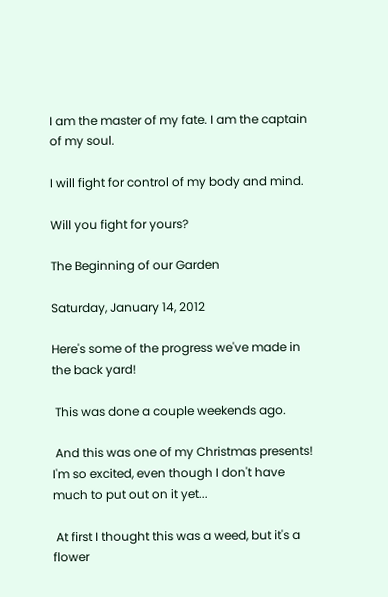I am the master of my fate. I am the captain of my soul.

I will fight for control of my body and mind.

Will you fight for yours?

The Beginning of our Garden

Saturday, January 14, 2012

Here's some of the progress we've made in the back yard!

 This was done a couple weekends ago.

 And this was one of my Christmas presents!
I'm so excited, even though I don't have much to put out on it yet...

 At first I thought this was a weed, but it's a flower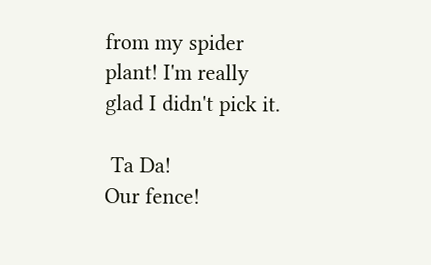from my spider plant! I'm really glad I didn't pick it.

 Ta Da!
Our fence!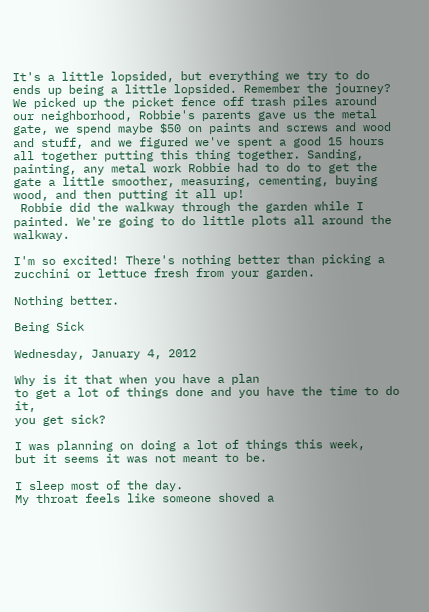It's a little lopsided, but everything we try to do
ends up being a little lopsided. Remember the journey?
We picked up the picket fence off trash piles around our neighborhood, Robbie's parents gave us the metal gate, we spend maybe $50 on paints and screws and wood and stuff, and we figured we've spent a good 15 hours all together putting this thing together. Sanding, painting, any metal work Robbie had to do to get the gate a little smoother, measuring, cementing, buying wood, and then putting it all up!
 Robbie did the walkway through the garden while I painted. We're going to do little plots all around the walkway.

I'm so excited! There's nothing better than picking a zucchini or lettuce fresh from your garden.

Nothing better.

Being Sick

Wednesday, January 4, 2012

Why is it that when you have a plan
to get a lot of things done and you have the time to do it,
you get sick?

I was planning on doing a lot of things this week,
but it seems it was not meant to be.

I sleep most of the day.
My throat feels like someone shoved a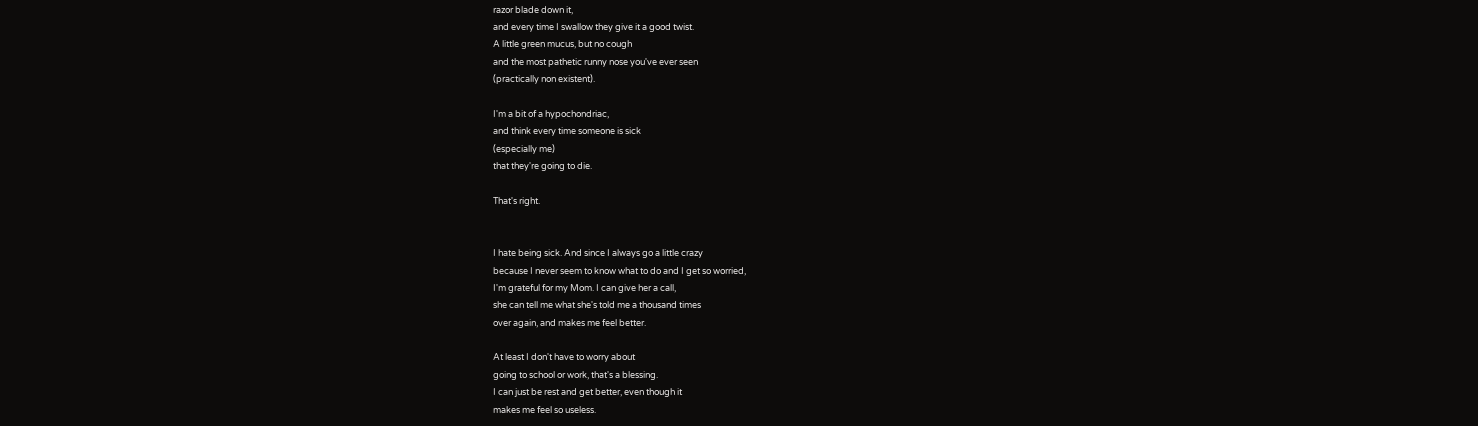razor blade down it,
and every time I swallow they give it a good twist.
A little green mucus, but no cough
and the most pathetic runny nose you've ever seen
(practically non existent).

I'm a bit of a hypochondriac,
and think every time someone is sick
(especially me)
that they're going to die.

That's right.


I hate being sick. And since I always go a little crazy
because I never seem to know what to do and I get so worried,
I'm grateful for my Mom. I can give her a call,
she can tell me what she's told me a thousand times
over again, and makes me feel better.

At least I don't have to worry about
going to school or work, that's a blessing.
I can just be rest and get better, even though it
makes me feel so useless.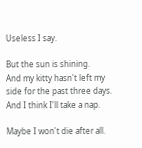Useless I say.

But the sun is shining.
And my kitty hasn't left my side for the past three days.
And I think I'll take a nap.

Maybe I won't die after all.